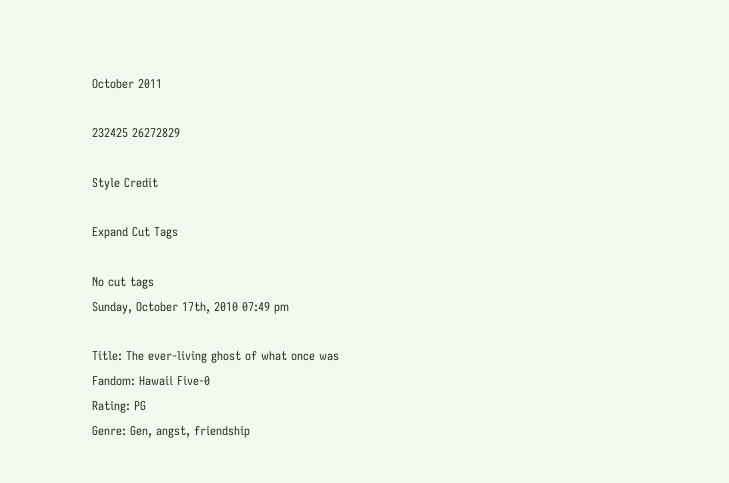October 2011

232425 26272829

Style Credit

Expand Cut Tags

No cut tags
Sunday, October 17th, 2010 07:49 pm

Title: The ever-living ghost of what once was
Fandom: Hawaii Five-0
Rating: PG
Genre: Gen, angst, friendship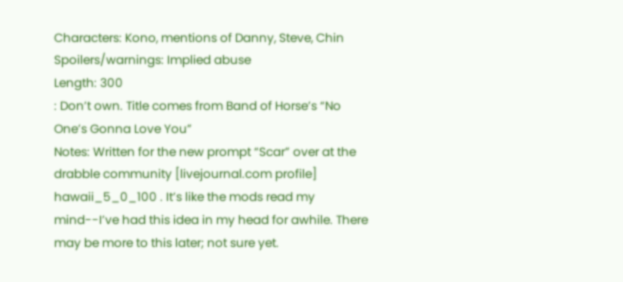Characters: Kono, mentions of Danny, Steve, Chin
Spoilers/warnings: Implied abuse
Length: 300
: Don’t own. Title comes from Band of Horse’s “No One’s Gonna Love You”
Notes: Written for the new prompt “Scar” over at the drabble community [livejournal.com profile] hawaii_5_0_100 . It’s like the mods read my mind--I’ve had this idea in my head for awhile. There may be more to this later; not sure yet.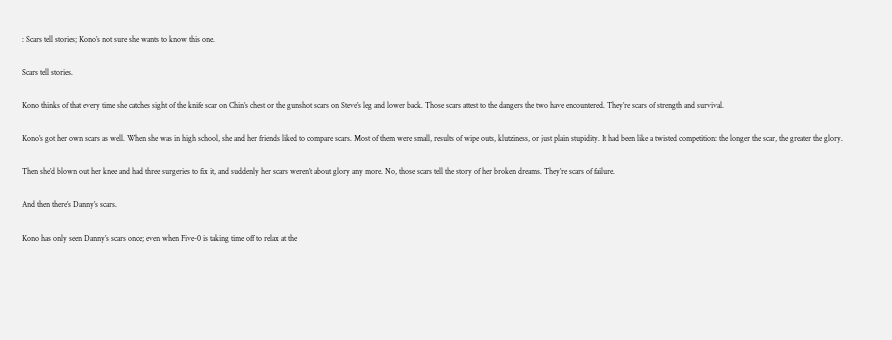: Scars tell stories; Kono’s not sure she wants to know this one.

Scars tell stories.

Kono thinks of that every time she catches sight of the knife scar on Chin’s chest or the gunshot scars on Steve’s leg and lower back. Those scars attest to the dangers the two have encountered. They’re scars of strength and survival.

Kono’s got her own scars as well. When she was in high school, she and her friends liked to compare scars. Most of them were small, results of wipe outs, klutziness, or just plain stupidity. It had been like a twisted competition: the longer the scar, the greater the glory.

Then she’d blown out her knee and had three surgeries to fix it, and suddenly her scars weren’t about glory any more. No, those scars tell the story of her broken dreams. They’re scars of failure.

And then there’s Danny’s scars.

Kono has only seen Danny’s scars once; even when Five-0 is taking time off to relax at the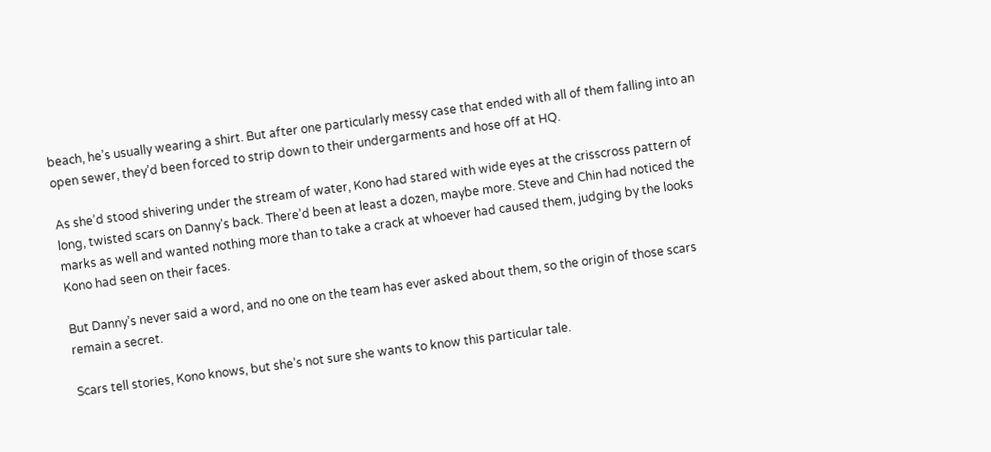beach, he’s usually wearing a shirt. But after one particularly messy case that ended with all of them falling into an open sewer, they’d been forced to strip down to their undergarments and hose off at HQ.

As she’d stood shivering under the stream of water, Kono had stared with wide eyes at the crisscross pattern of long, twisted scars on Danny’s back. There’d been at least a dozen, maybe more. Steve and Chin had noticed the marks as well and wanted nothing more than to take a crack at whoever had caused them, judging by the looks Kono had seen on their faces.

But Danny’s never said a word, and no one on the team has ever asked about them, so the origin of those scars remain a secret.

Scars tell stories, Kono knows, but she’s not sure she wants to know this particular tale.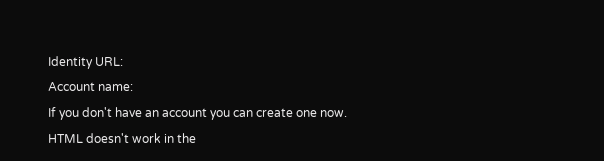Identity URL:
Account name:
If you don't have an account you can create one now.
HTML doesn't work in the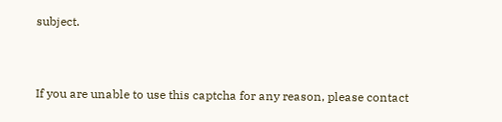subject.


If you are unable to use this captcha for any reason, please contact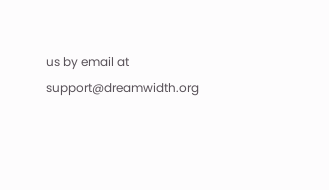us by email at support@dreamwidth.org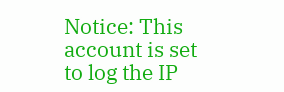Notice: This account is set to log the IP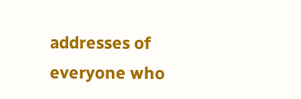addresses of everyone who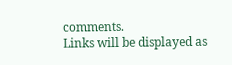comments.
Links will be displayed as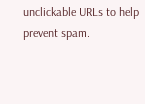unclickable URLs to help prevent spam.